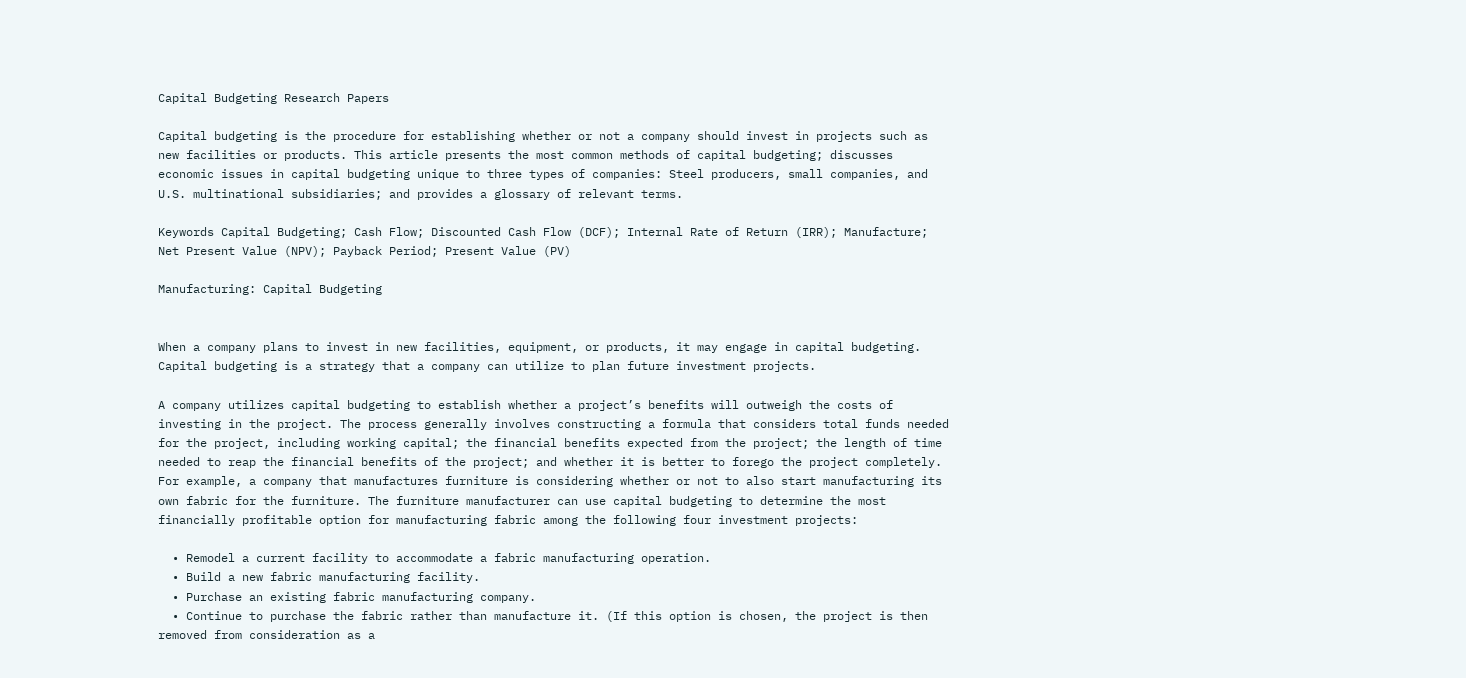Capital Budgeting Research Papers

Capital budgeting is the procedure for establishing whether or not a company should invest in projects such as new facilities or products. This article presents the most common methods of capital budgeting; discusses economic issues in capital budgeting unique to three types of companies: Steel producers, small companies, and U.S. multinational subsidiaries; and provides a glossary of relevant terms.

Keywords Capital Budgeting; Cash Flow; Discounted Cash Flow (DCF); Internal Rate of Return (IRR); Manufacture; Net Present Value (NPV); Payback Period; Present Value (PV)

Manufacturing: Capital Budgeting


When a company plans to invest in new facilities, equipment, or products, it may engage in capital budgeting. Capital budgeting is a strategy that a company can utilize to plan future investment projects.

A company utilizes capital budgeting to establish whether a project’s benefits will outweigh the costs of investing in the project. The process generally involves constructing a formula that considers total funds needed for the project, including working capital; the financial benefits expected from the project; the length of time needed to reap the financial benefits of the project; and whether it is better to forego the project completely. For example, a company that manufactures furniture is considering whether or not to also start manufacturing its own fabric for the furniture. The furniture manufacturer can use capital budgeting to determine the most financially profitable option for manufacturing fabric among the following four investment projects:

  • Remodel a current facility to accommodate a fabric manufacturing operation.
  • Build a new fabric manufacturing facility.
  • Purchase an existing fabric manufacturing company.
  • Continue to purchase the fabric rather than manufacture it. (If this option is chosen, the project is then removed from consideration as a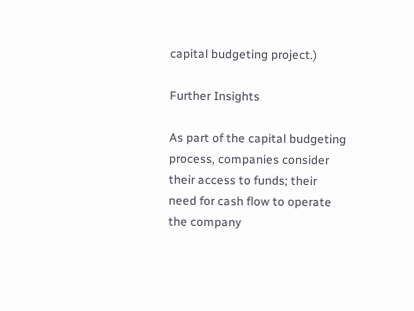capital budgeting project.)

Further Insights

As part of the capital budgeting process, companies consider their access to funds; their need for cash flow to operate the company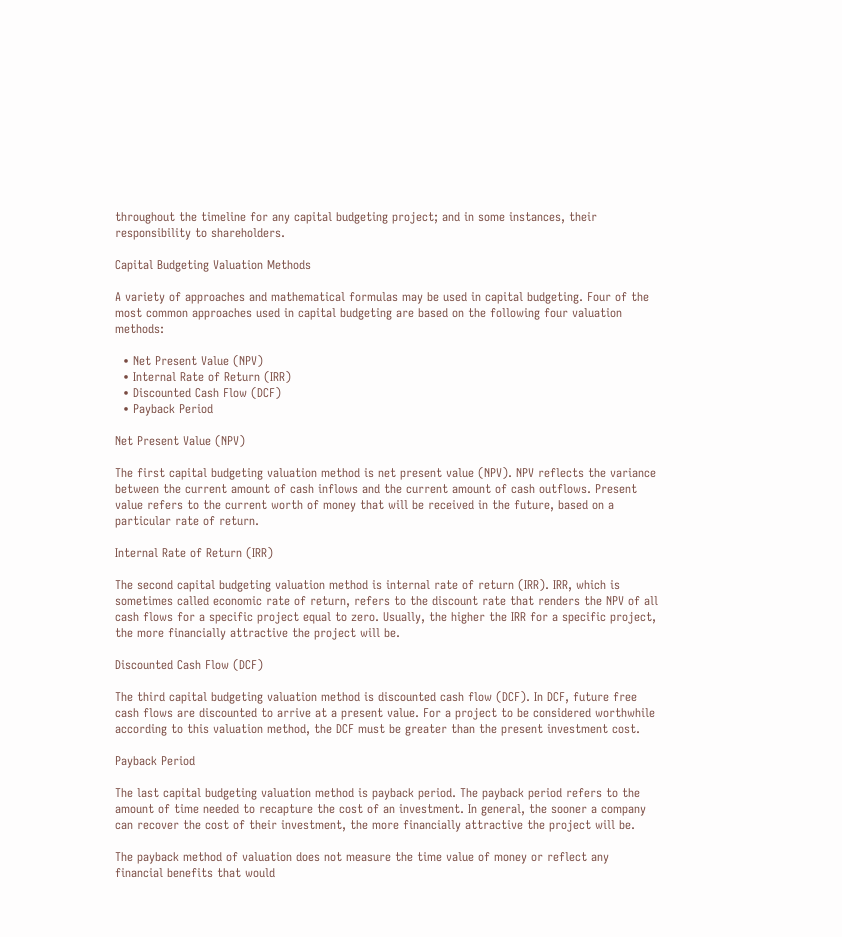throughout the timeline for any capital budgeting project; and in some instances, their responsibility to shareholders.

Capital Budgeting Valuation Methods

A variety of approaches and mathematical formulas may be used in capital budgeting. Four of the most common approaches used in capital budgeting are based on the following four valuation methods:

  • Net Present Value (NPV)
  • Internal Rate of Return (IRR)
  • Discounted Cash Flow (DCF)
  • Payback Period

Net Present Value (NPV)

The first capital budgeting valuation method is net present value (NPV). NPV reflects the variance between the current amount of cash inflows and the current amount of cash outflows. Present value refers to the current worth of money that will be received in the future, based on a particular rate of return.

Internal Rate of Return (IRR)

The second capital budgeting valuation method is internal rate of return (IRR). IRR, which is sometimes called economic rate of return, refers to the discount rate that renders the NPV of all cash flows for a specific project equal to zero. Usually, the higher the IRR for a specific project, the more financially attractive the project will be.

Discounted Cash Flow (DCF)

The third capital budgeting valuation method is discounted cash flow (DCF). In DCF, future free cash flows are discounted to arrive at a present value. For a project to be considered worthwhile according to this valuation method, the DCF must be greater than the present investment cost.

Payback Period

The last capital budgeting valuation method is payback period. The payback period refers to the amount of time needed to recapture the cost of an investment. In general, the sooner a company can recover the cost of their investment, the more financially attractive the project will be.

The payback method of valuation does not measure the time value of money or reflect any financial benefits that would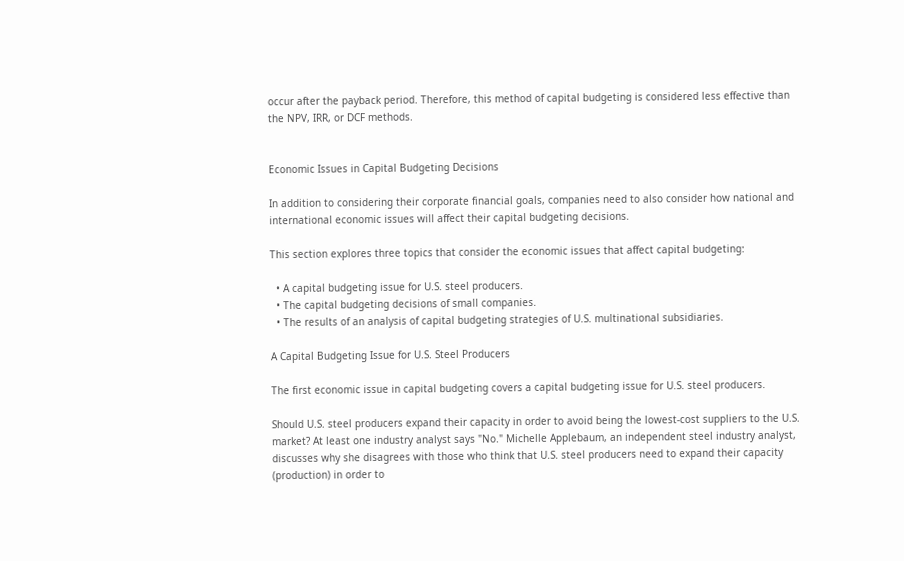occur after the payback period. Therefore, this method of capital budgeting is considered less effective than the NPV, IRR, or DCF methods.


Economic Issues in Capital Budgeting Decisions

In addition to considering their corporate financial goals, companies need to also consider how national and international economic issues will affect their capital budgeting decisions.

This section explores three topics that consider the economic issues that affect capital budgeting:

  • A capital budgeting issue for U.S. steel producers.
  • The capital budgeting decisions of small companies.
  • The results of an analysis of capital budgeting strategies of U.S. multinational subsidiaries.

A Capital Budgeting Issue for U.S. Steel Producers

The first economic issue in capital budgeting covers a capital budgeting issue for U.S. steel producers.

Should U.S. steel producers expand their capacity in order to avoid being the lowest-cost suppliers to the U.S. market? At least one industry analyst says "No." Michelle Applebaum, an independent steel industry analyst, discusses why she disagrees with those who think that U.S. steel producers need to expand their capacity (production) in order to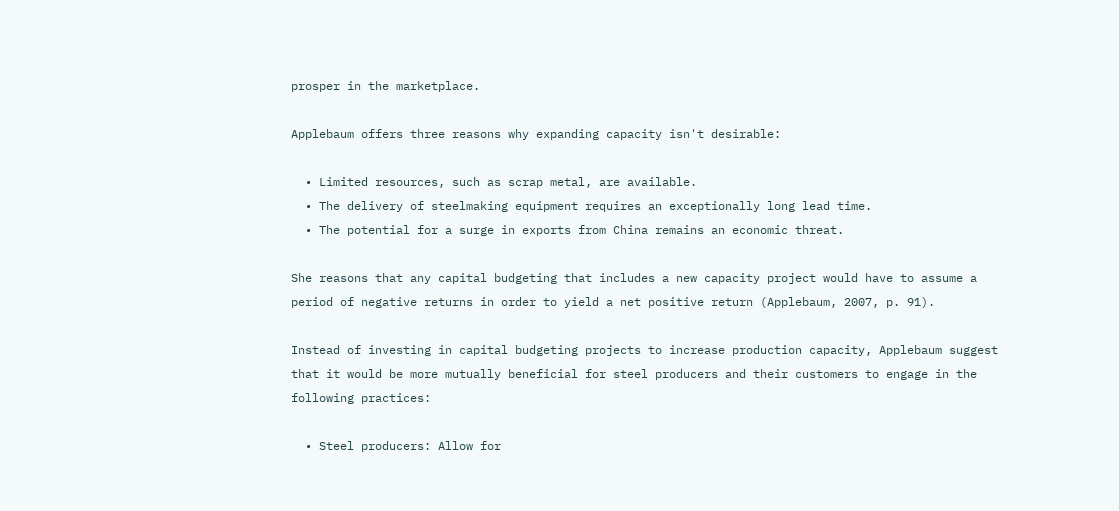prosper in the marketplace.

Applebaum offers three reasons why expanding capacity isn't desirable:

  • Limited resources, such as scrap metal, are available.
  • The delivery of steelmaking equipment requires an exceptionally long lead time.
  • The potential for a surge in exports from China remains an economic threat.

She reasons that any capital budgeting that includes a new capacity project would have to assume a period of negative returns in order to yield a net positive return (Applebaum, 2007, p. 91).

Instead of investing in capital budgeting projects to increase production capacity, Applebaum suggest that it would be more mutually beneficial for steel producers and their customers to engage in the following practices:

  • Steel producers: Allow for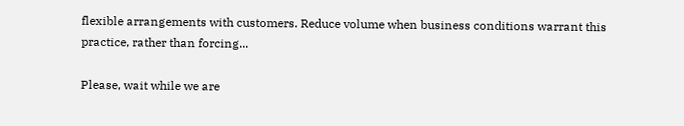flexible arrangements with customers. Reduce volume when business conditions warrant this practice, rather than forcing...

Please, wait while we are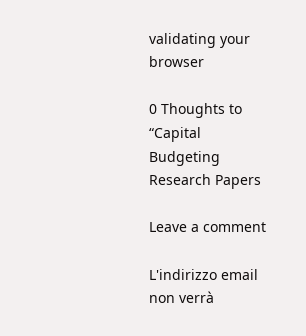validating your browser

0 Thoughts to “Capital Budgeting Research Papers

Leave a comment

L'indirizzo email non verrà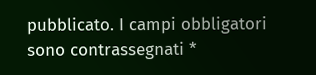pubblicato. I campi obbligatori sono contrassegnati *